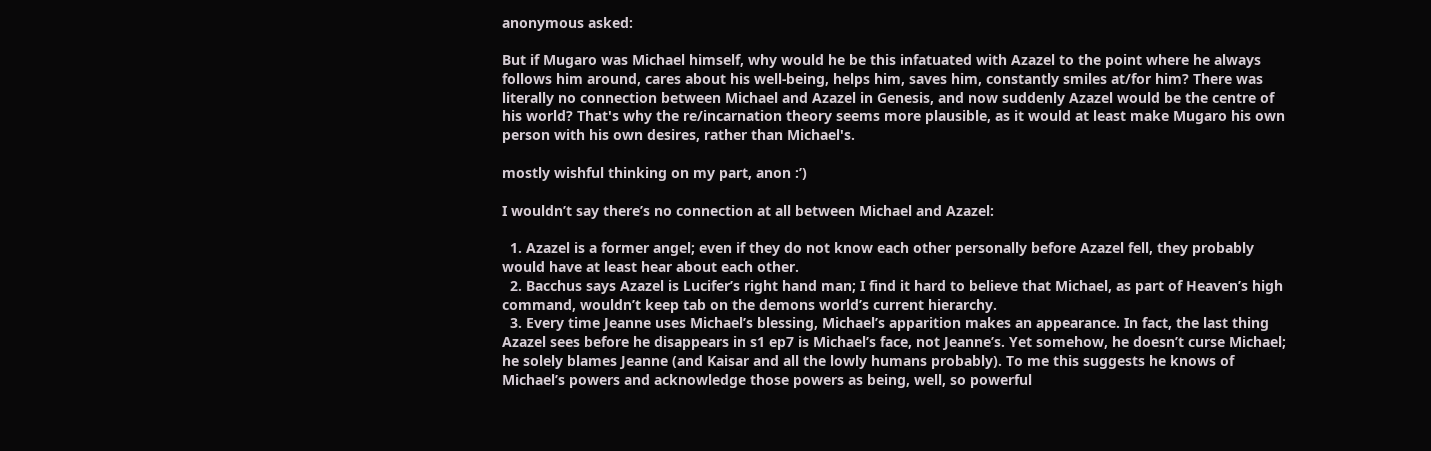anonymous asked:

But if Mugaro was Michael himself, why would he be this infatuated with Azazel to the point where he always follows him around, cares about his well-being, helps him, saves him, constantly smiles at/for him? There was literally no connection between Michael and Azazel in Genesis, and now suddenly Azazel would be the centre of his world? That's why the re/incarnation theory seems more plausible, as it would at least make Mugaro his own person with his own desires, rather than Michael's.

mostly wishful thinking on my part, anon :’)

I wouldn’t say there’s no connection at all between Michael and Azazel:

  1. Azazel is a former angel; even if they do not know each other personally before Azazel fell, they probably would have at least hear about each other.
  2. Bacchus says Azazel is Lucifer’s right hand man; I find it hard to believe that Michael, as part of Heaven’s high command, wouldn’t keep tab on the demons world’s current hierarchy.
  3. Every time Jeanne uses Michael’s blessing, Michael’s apparition makes an appearance. In fact, the last thing Azazel sees before he disappears in s1 ep7 is Michael’s face, not Jeanne’s. Yet somehow, he doesn’t curse Michael; he solely blames Jeanne (and Kaisar and all the lowly humans probably). To me this suggests he knows of Michael’s powers and acknowledge those powers as being, well, so powerful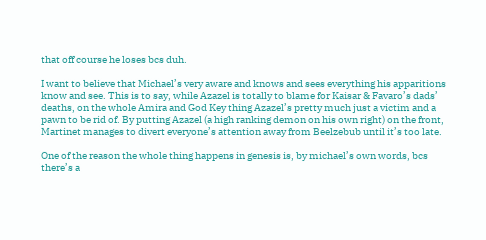that off course he loses bcs duh.

I want to believe that Michael’s very aware and knows and sees everything his apparitions know and see. This is to say, while Azazel is totally to blame for Kaisar & Favaro’s dads’ deaths, on the whole Amira and God Key thing Azazel’s pretty much just a victim and a pawn to be rid of. By putting Azazel (a high ranking demon on his own right) on the front, Martinet manages to divert everyone’s attention away from Beelzebub until it’s too late.

One of the reason the whole thing happens in genesis is, by michael’s own words, bcs there’s a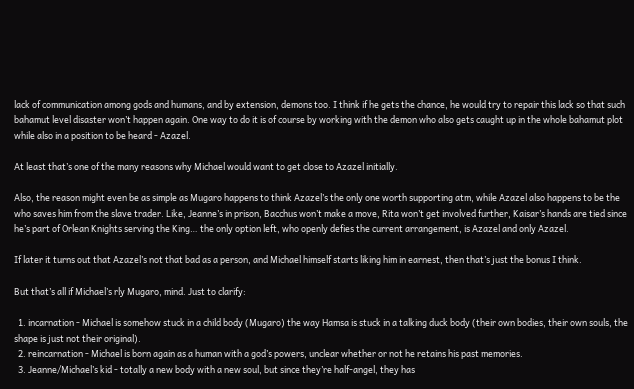lack of communication among gods and humans, and by extension, demons too. I think if he gets the chance, he would try to repair this lack so that such bahamut level disaster won’t happen again. One way to do it is of course by working with the demon who also gets caught up in the whole bahamut plot while also in a position to be heard - Azazel.

At least that’s one of the many reasons why Michael would want to get close to Azazel initially.

Also, the reason might even be as simple as Mugaro happens to think Azazel’s the only one worth supporting atm, while Azazel also happens to be the who saves him from the slave trader. Like, Jeanne’s in prison, Bacchus won’t make a move, Rita won’t get involved further, Kaisar’s hands are tied since he’s part of Orlean Knights serving the King… the only option left, who openly defies the current arrangement, is Azazel and only Azazel.

If later it turns out that Azazel’s not that bad as a person, and Michael himself starts liking him in earnest, then that’s just the bonus I think.

But that’s all if Michael’s rly Mugaro, mind. Just to clarify:

  1. incarnation - Michael is somehow stuck in a child body (Mugaro) the way Hamsa is stuck in a talking duck body (their own bodies, their own souls, the shape is just not their original).
  2. reincarnation - Michael is born again as a human with a god’s powers, unclear whether or not he retains his past memories.
  3. Jeanne/Michael’s kid - totally a new body with a new soul, but since they’re half-angel, they has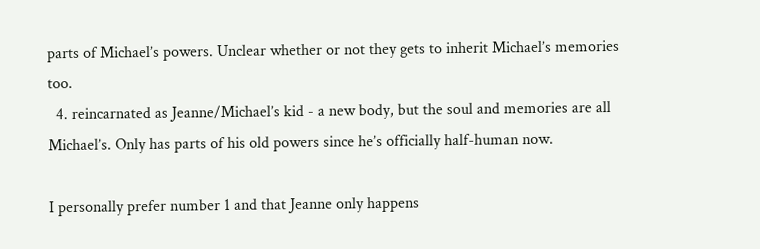parts of Michael’s powers. Unclear whether or not they gets to inherit Michael’s memories too.
  4. reincarnated as Jeanne/Michael’s kid - a new body, but the soul and memories are all Michael’s. Only has parts of his old powers since he’s officially half-human now.

I personally prefer number 1 and that Jeanne only happens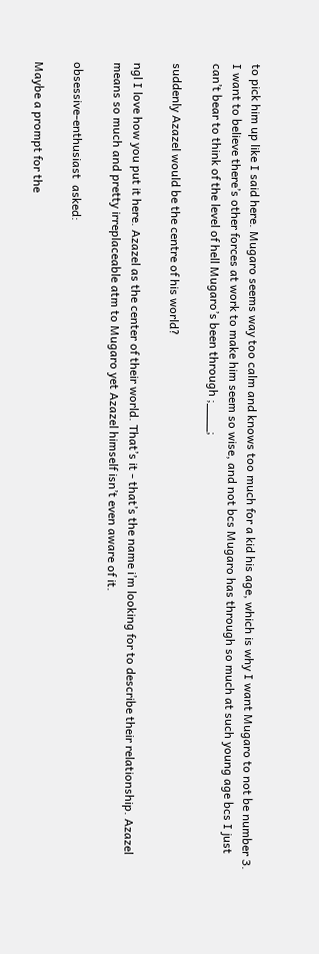to pick him up like I said here. Mugaro seems way too calm and knows too much for a kid his age, which is why I want Mugaro to not be number 3. I want to believe there’s other forces at work to make him seem so wise, and not bcs Mugaro has through so much at such young age bcs I just can’t bear to think of the level of hell Mugaro’s been through ;____;

suddenly Azazel would be the centre of his world?

ngl I love how you put it here. Azazel as the center of their world. That’s it - that’s the name i’m looking for to describe their relationship. Azazel means so much and pretty irreplaceable atm to Mugaro yet Azazel himself isn’t even aware of it.

obsessive-enthusiast  asked:

Maybe a prompt for the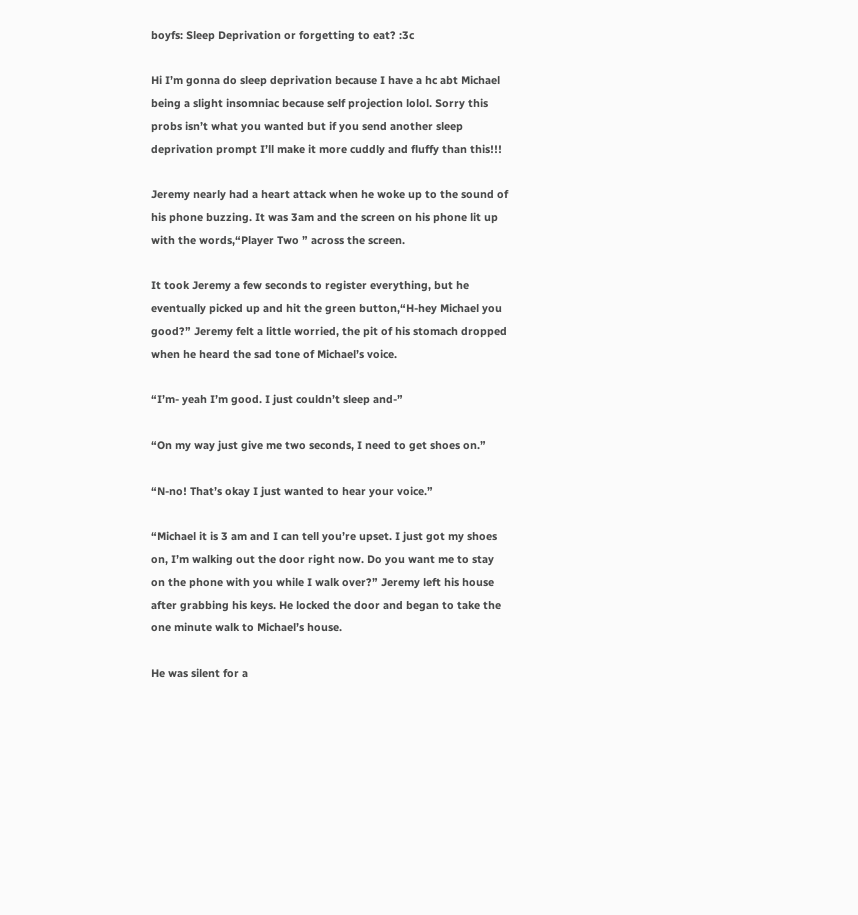boyfs: Sleep Deprivation or forgetting to eat? :3c

Hi I’m gonna do sleep deprivation because I have a hc abt Michael being a slight insomniac because self projection lolol. Sorry this probs isn’t what you wanted but if you send another sleep deprivation prompt I’ll make it more cuddly and fluffy than this!!!

Jeremy nearly had a heart attack when he woke up to the sound of his phone buzzing. It was 3am and the screen on his phone lit up with the words,“Player Two ” across the screen.

It took Jeremy a few seconds to register everything, but he eventually picked up and hit the green button,“H-hey Michael you good?” Jeremy felt a little worried, the pit of his stomach dropped when he heard the sad tone of Michael’s voice.

“I’m- yeah I’m good. I just couldn’t sleep and-”

“On my way just give me two seconds, I need to get shoes on.”

“N-no! That’s okay I just wanted to hear your voice.”

“Michael it is 3 am and I can tell you’re upset. I just got my shoes on, I’m walking out the door right now. Do you want me to stay on the phone with you while I walk over?” Jeremy left his house after grabbing his keys. He locked the door and began to take the one minute walk to Michael’s house.

He was silent for a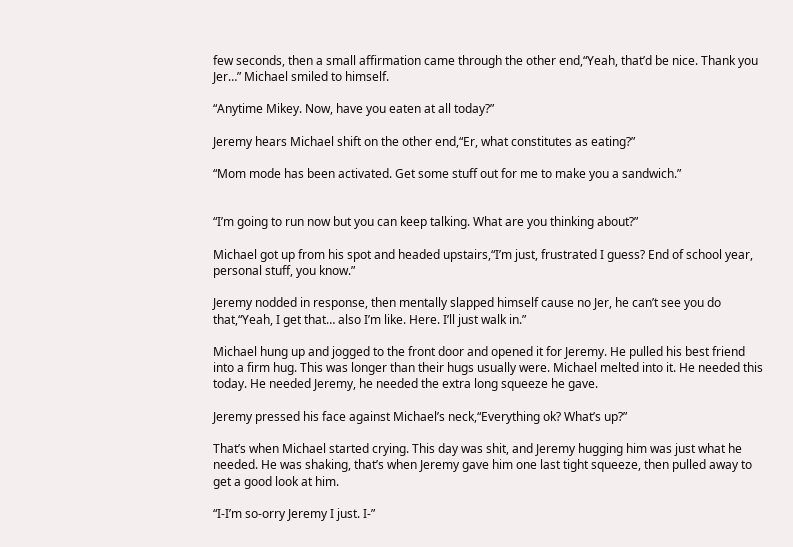few seconds, then a small affirmation came through the other end,“Yeah, that’d be nice. Thank you Jer…” Michael smiled to himself.

“Anytime Mikey. Now, have you eaten at all today?”

Jeremy hears Michael shift on the other end,“Er, what constitutes as eating?”

“Mom mode has been activated. Get some stuff out for me to make you a sandwich.”


“I’m going to run now but you can keep talking. What are you thinking about?”

Michael got up from his spot and headed upstairs,“I’m just, frustrated I guess? End of school year, personal stuff, you know.”

Jeremy nodded in response, then mentally slapped himself cause no Jer, he can’t see you do that,“Yeah, I get that… also I’m like. Here. I’ll just walk in.”

Michael hung up and jogged to the front door and opened it for Jeremy. He pulled his best friend into a firm hug. This was longer than their hugs usually were. Michael melted into it. He needed this today. He needed Jeremy, he needed the extra long squeeze he gave.

Jeremy pressed his face against Michael’s neck,“Everything ok? What’s up?”

That’s when Michael started crying. This day was shit, and Jeremy hugging him was just what he needed. He was shaking, that’s when Jeremy gave him one last tight squeeze, then pulled away to get a good look at him.

“I-I’m so-orry Jeremy I just. I-”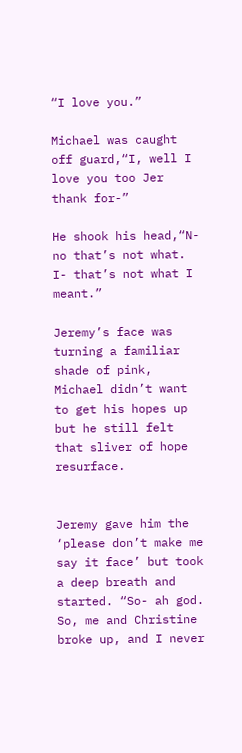“I love you.”

Michael was caught off guard,“I, well I love you too Jer thank for-”

He shook his head,“N-no that’s not what. I- that’s not what I meant.”

Jeremy’s face was turning a familiar shade of pink, Michael didn’t want to get his hopes up but he still felt that sliver of hope resurface.


Jeremy gave him the ‘please don’t make me say it face’ but took a deep breath and started. “So- ah god. So, me and Christine broke up, and I never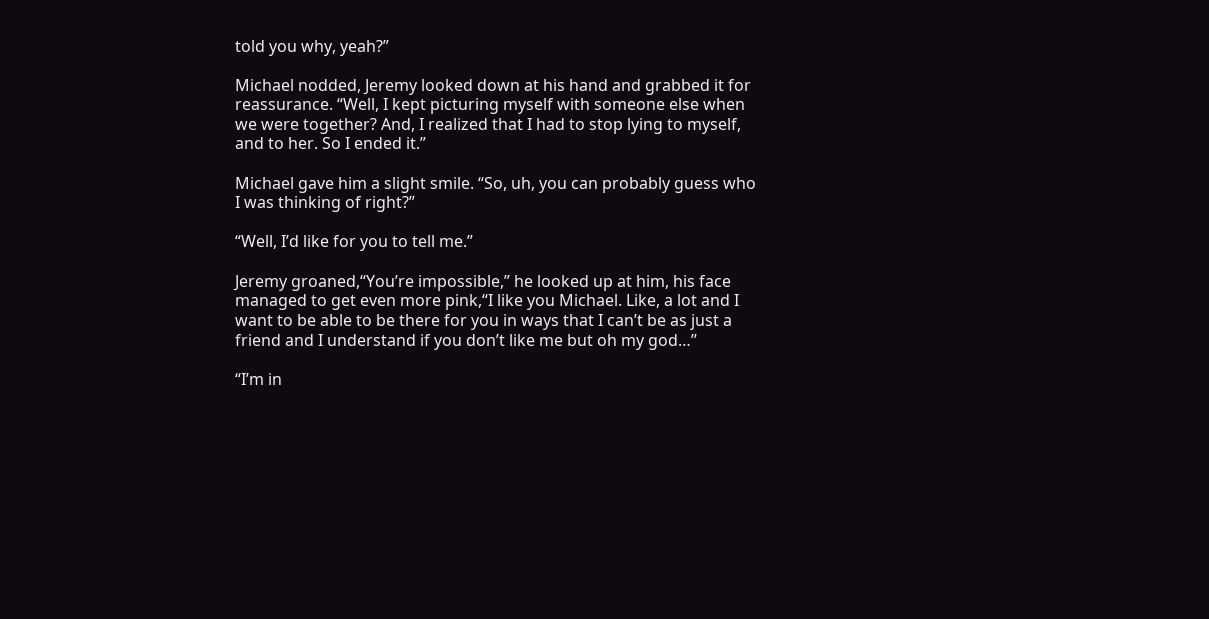told you why, yeah?”

Michael nodded, Jeremy looked down at his hand and grabbed it for reassurance. “Well, I kept picturing myself with someone else when we were together? And, I realized that I had to stop lying to myself, and to her. So I ended it.”

Michael gave him a slight smile. “So, uh, you can probably guess who I was thinking of right?”

“Well, I’d like for you to tell me.”

Jeremy groaned,“You’re impossible,” he looked up at him, his face managed to get even more pink,“I like you Michael. Like, a lot and I want to be able to be there for you in ways that I can’t be as just a friend and I understand if you don’t like me but oh my god…”

“I’m in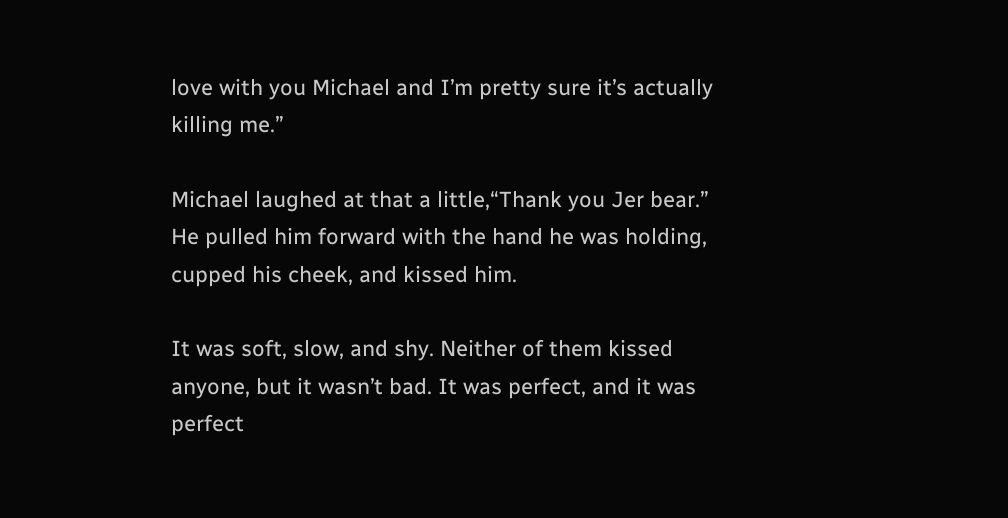love with you Michael and I’m pretty sure it’s actually killing me.”

Michael laughed at that a little,“Thank you Jer bear.” He pulled him forward with the hand he was holding, cupped his cheek, and kissed him.

It was soft, slow, and shy. Neither of them kissed anyone, but it wasn’t bad. It was perfect, and it was perfect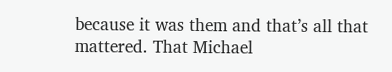because it was them and that’s all that mattered. That Michael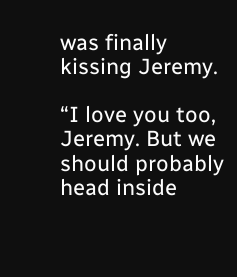was finally kissing Jeremy.

“I love you too, Jeremy. But we should probably head inside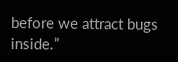before we attract bugs inside.”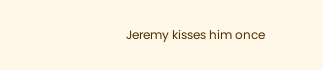Jeremy kisses him once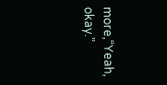more,“Yeah, okay.”